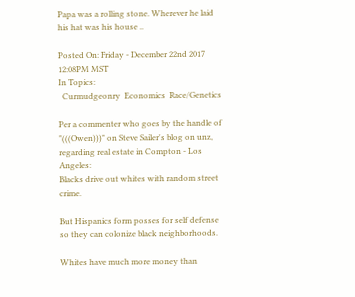Papa was a rolling stone. Wherever he laid his hat was his house ..

Posted On: Friday - December 22nd 2017 12:08PM MST
In Topics:
  Curmudgeonry  Economics  Race/Genetics

Per a commenter who goes by the handle of "(((Owen)))" on Steve Sailer's blog on unz, regarding real estate in Compton - Los Angeles:
Blacks drive out whites with random street crime.

But Hispanics form posses for self defense so they can colonize black neighborhoods.

Whites have much more money than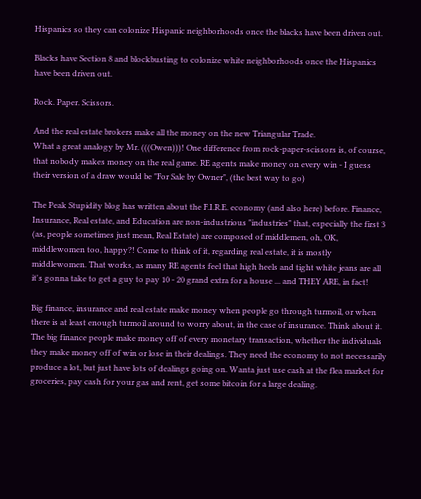Hispanics so they can colonize Hispanic neighborhoods once the blacks have been driven out.

Blacks have Section 8 and blockbusting to colonize white neighborhoods once the Hispanics have been driven out.

Rock. Paper. Scissors.

And the real estate brokers make all the money on the new Triangular Trade.
What a great analogy by Mr. (((Owen)))! One difference from rock-paper-scissors is, of course, that nobody makes money on the real game. RE agents make money on every win - I guess their version of a draw would be "For Sale by Owner", (the best way to go)

The Peak Stupidity blog has written about the F.I.R.E. economy (and also here) before. Finance, Insurance, Real estate, and Education are non-industrious "industries" that, especially the first 3 (as, people sometimes just mean, Real Estate) are composed of middlemen, oh, OK, middlewomen too, happy?! Come to think of it, regarding real estate, it is mostly middlewomen. That works, as many RE agents feel that high heels and tight white jeans are all it's gonna take to get a guy to pay 10 - 20 grand extra for a house ... and THEY ARE, in fact!

Big finance, insurance and real estate make money when people go through turmoil, or when there is at least enough turmoil around to worry about, in the case of insurance. Think about it. The big finance people make money off of every monetary transaction, whether the individuals they make money off of win or lose in their dealings. They need the economy to not necessarily produce a lot, but just have lots of dealings going on. Wanta just use cash at the flea market for groceries, pay cash for your gas and rent, get some bitcoin for a large dealing.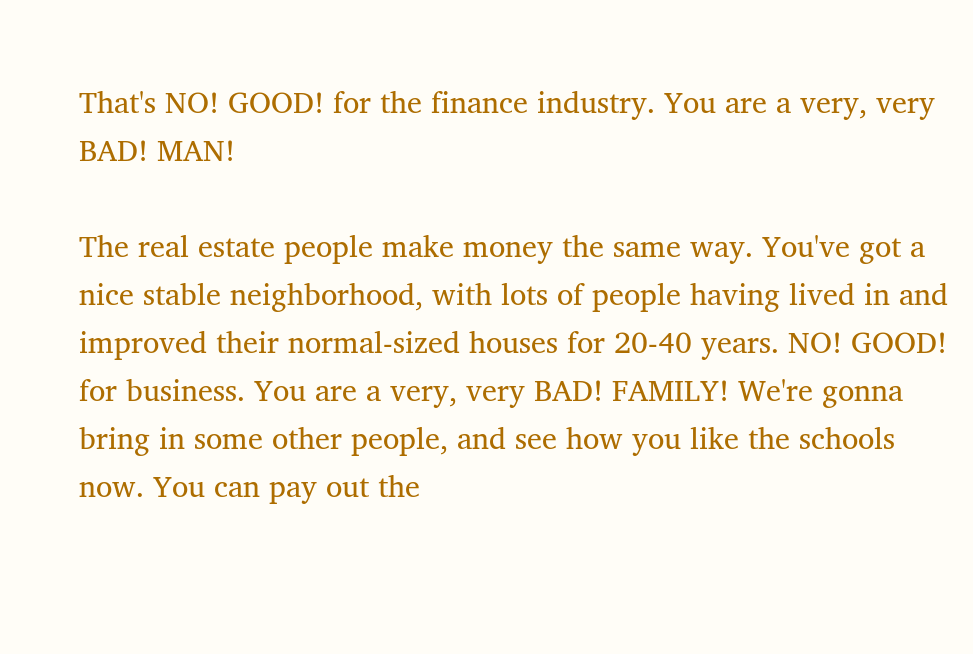That's NO! GOOD! for the finance industry. You are a very, very BAD! MAN!

The real estate people make money the same way. You've got a nice stable neighborhood, with lots of people having lived in and improved their normal-sized houses for 20-40 years. NO! GOOD! for business. You are a very, very BAD! FAMILY! We're gonna bring in some other people, and see how you like the schools now. You can pay out the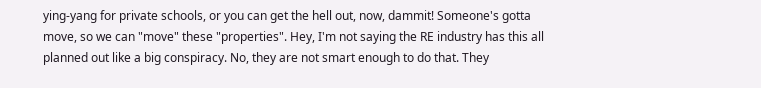ying-yang for private schools, or you can get the hell out, now, dammit! Someone's gotta move, so we can "move" these "properties". Hey, I'm not saying the RE industry has this all planned out like a big conspiracy. No, they are not smart enough to do that. They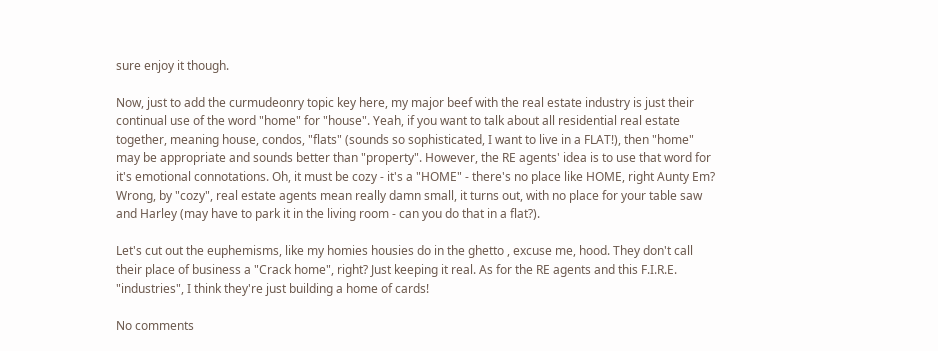sure enjoy it though.

Now, just to add the curmudeonry topic key here, my major beef with the real estate industry is just their continual use of the word "home" for "house". Yeah, if you want to talk about all residential real estate together, meaning house, condos, "flats" (sounds so sophisticated, I want to live in a FLAT!), then "home" may be appropriate and sounds better than "property". However, the RE agents' idea is to use that word for it's emotional connotations. Oh, it must be cozy - it's a "HOME" - there's no place like HOME, right Aunty Em? Wrong, by "cozy", real estate agents mean really damn small, it turns out, with no place for your table saw and Harley (may have to park it in the living room - can you do that in a flat?).

Let's cut out the euphemisms, like my homies housies do in the ghetto , excuse me, hood. They don't call their place of business a "Crack home", right? Just keeping it real. As for the RE agents and this F.I.R.E. "industries", I think they're just building a home of cards!

No comments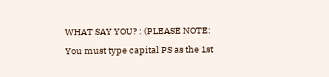WHAT SAY YOU? : (PLEASE NOTE: You must type capital PS as the 1st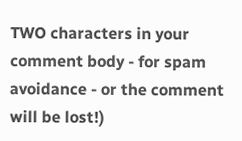TWO characters in your comment body - for spam avoidance - or the comment will be lost!)